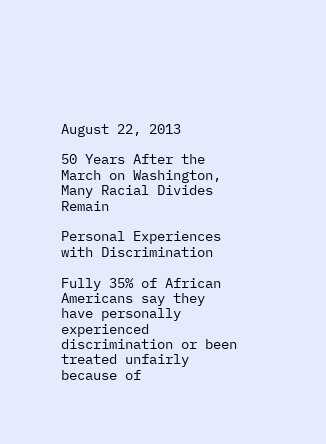August 22, 2013

50 Years After the March on Washington, Many Racial Divides Remain

Personal Experiences with Discrimination

Fully 35% of African Americans say they have personally experienced discrimination or been treated unfairly because of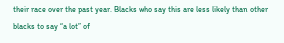their race over the past year. Blacks who say this are less likely than other blacks to say “a lot” of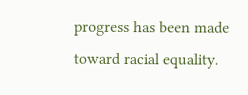progress has been made toward racial equality.